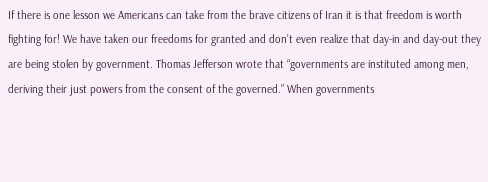If there is one lesson we Americans can take from the brave citizens of Iran it is that freedom is worth fighting for! We have taken our freedoms for granted and don’t even realize that day-in and day-out they are being stolen by government. Thomas Jefferson wrote that “governments are instituted among men, deriving their just powers from the consent of the governed.” When governments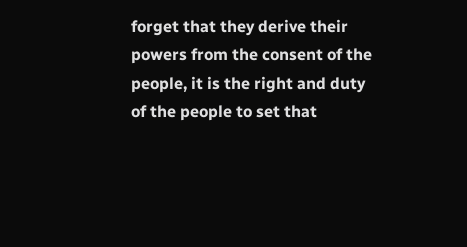forget that they derive their powers from the consent of the people, it is the right and duty of the people to set that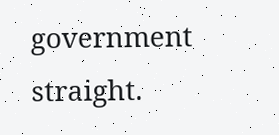government straight.